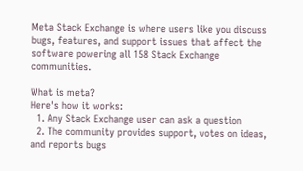Meta Stack Exchange is where users like you discuss bugs, features, and support issues that affect the software powering all 158 Stack Exchange communities.

What is meta?
Here's how it works:
  1. Any Stack Exchange user can ask a question
  2. The community provides support, votes on ideas, and reports bugs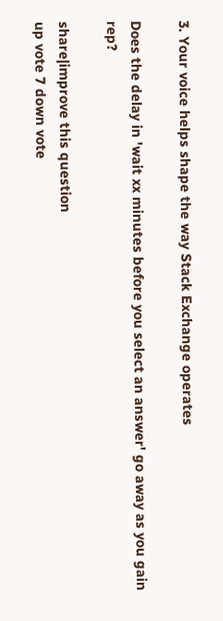3. Your voice helps shape the way Stack Exchange operates

Does the delay in 'wait xx minutes before you select an answer' go away as you gain rep?

share|improve this question
up vote 7 down vote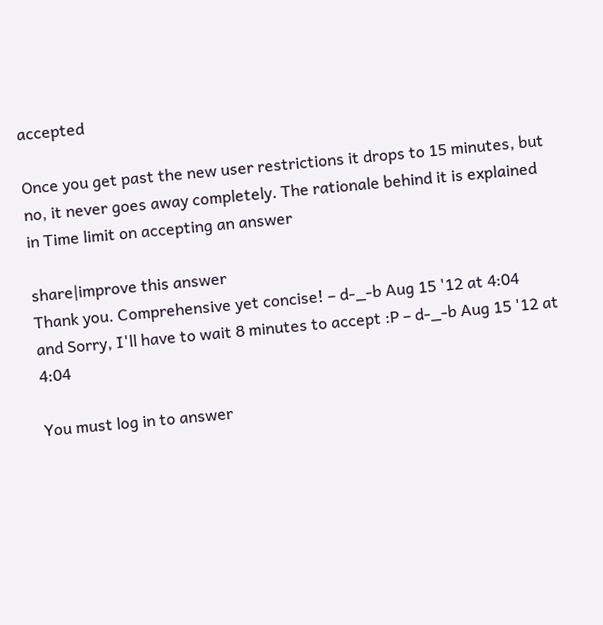accepted

Once you get past the new user restrictions it drops to 15 minutes, but no, it never goes away completely. The rationale behind it is explained in Time limit on accepting an answer

share|improve this answer
Thank you. Comprehensive yet concise! – d-_-b Aug 15 '12 at 4:04
and Sorry, I'll have to wait 8 minutes to accept :P – d-_-b Aug 15 '12 at 4:04

You must log in to answer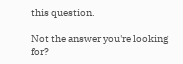this question.

Not the answer you're looking for?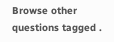Browse other questions tagged .